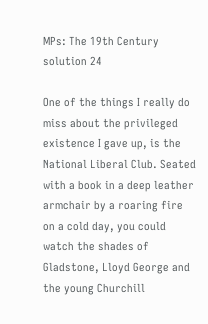MPs: The 19th Century solution 24

One of the things I really do miss about the privileged existence I gave up, is the National Liberal Club. Seated with a book in a deep leather armchair by a roaring fire on a cold day, you could watch the shades of Gladstone, Lloyd George and the young Churchill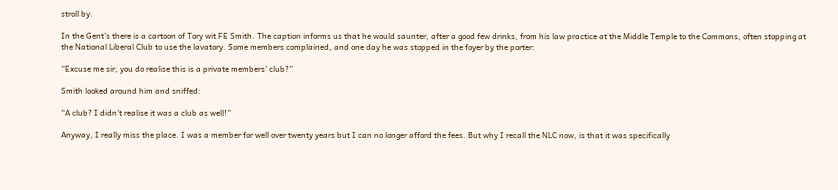stroll by.

In the Gent’s there is a cartoon of Tory wit FE Smith. The caption informs us that he would saunter, after a good few drinks, from his law practice at the Middle Temple to the Commons, often stopping at the National Liberal Club to use the lavatory. Some members complained, and one day he was stopped in the foyer by the porter:

“Excuse me sir, you do realise this is a private members’ club?”

Smith looked around him and sniffed:

“A club? I didn’t realise it was a club as well!”

Anyway, I really miss the place. I was a member for well over twenty years but I can no longer afford the fees. But why I recall the NLC now, is that it was specifically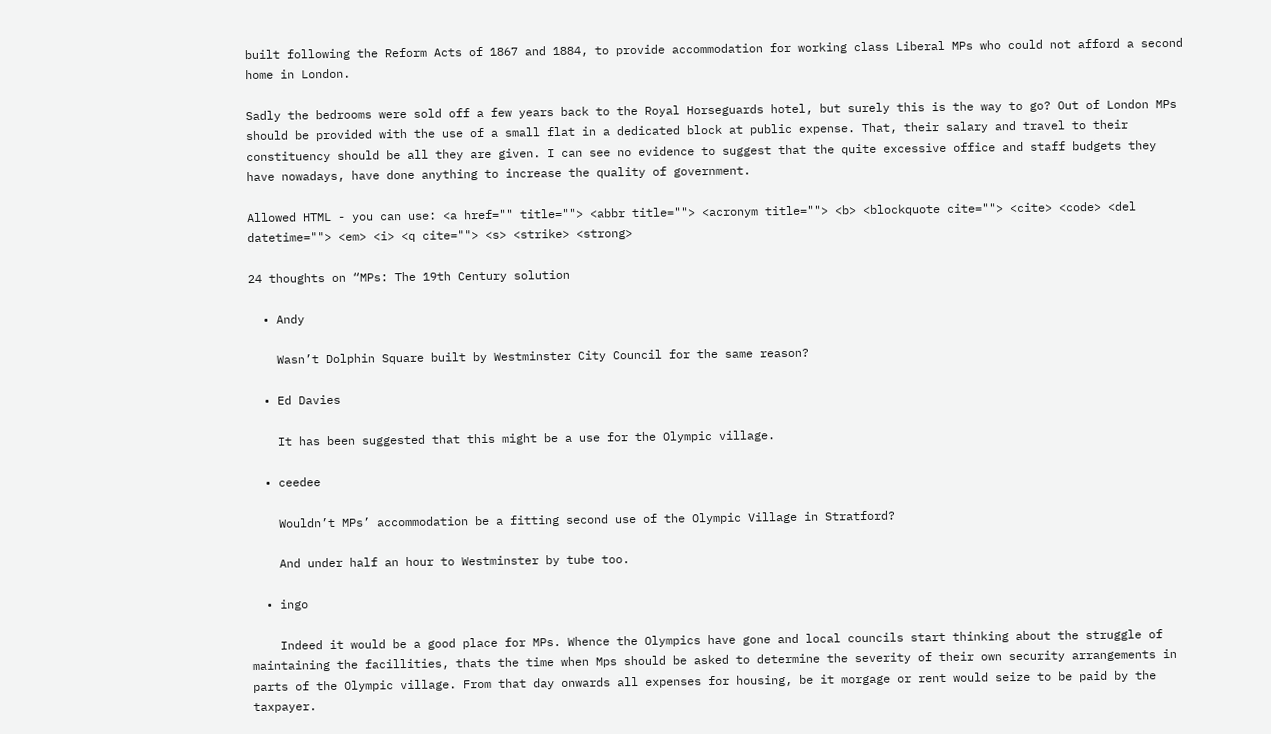built following the Reform Acts of 1867 and 1884, to provide accommodation for working class Liberal MPs who could not afford a second home in London.

Sadly the bedrooms were sold off a few years back to the Royal Horseguards hotel, but surely this is the way to go? Out of London MPs should be provided with the use of a small flat in a dedicated block at public expense. That, their salary and travel to their constituency should be all they are given. I can see no evidence to suggest that the quite excessive office and staff budgets they have nowadays, have done anything to increase the quality of government.

Allowed HTML - you can use: <a href="" title=""> <abbr title=""> <acronym title=""> <b> <blockquote cite=""> <cite> <code> <del datetime=""> <em> <i> <q cite=""> <s> <strike> <strong>

24 thoughts on “MPs: The 19th Century solution

  • Andy

    Wasn’t Dolphin Square built by Westminster City Council for the same reason?

  • Ed Davies

    It has been suggested that this might be a use for the Olympic village.

  • ceedee

    Wouldn’t MPs’ accommodation be a fitting second use of the Olympic Village in Stratford?

    And under half an hour to Westminster by tube too.

  • ingo

    Indeed it would be a good place for MPs. Whence the Olympics have gone and local councils start thinking about the struggle of maintaining the facillities, thats the time when Mps should be asked to determine the severity of their own security arrangements in parts of the Olympic village. From that day onwards all expenses for housing, be it morgage or rent would seize to be paid by the taxpayer.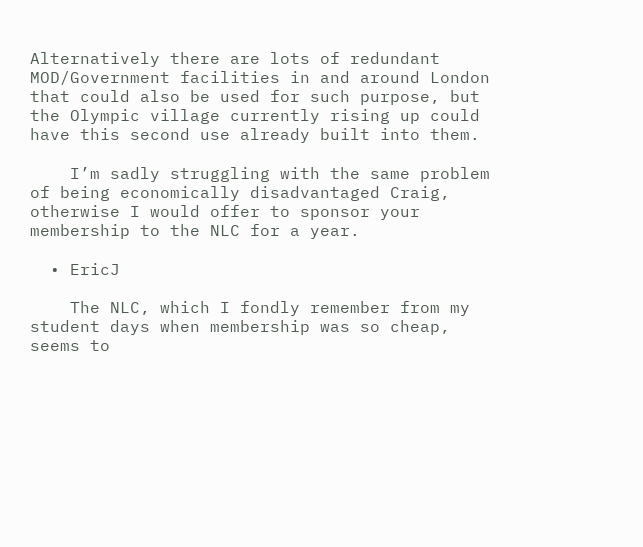Alternatively there are lots of redundant MOD/Government facilities in and around London that could also be used for such purpose, but the Olympic village currently rising up could have this second use already built into them.

    I’m sadly struggling with the same problem of being economically disadvantaged Craig, otherwise I would offer to sponsor your membership to the NLC for a year.

  • EricJ

    The NLC, which I fondly remember from my student days when membership was so cheap, seems to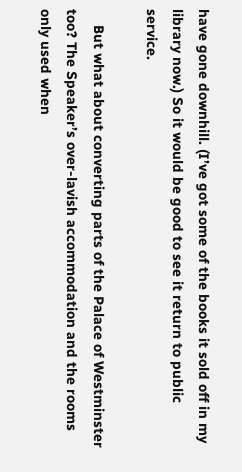have gone downhill. (I’ve got some of the books it sold off in my library now.) So it would be good to see it return to public service.

    But what about converting parts of the Palace of Westminster too? The Speaker’s over-lavish accommodation and the rooms only used when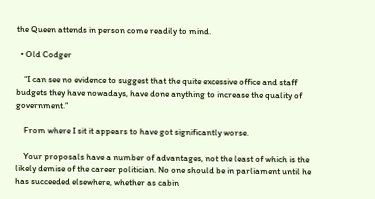the Queen attends in person come readily to mind.

  • Old Codger

    “I can see no evidence to suggest that the quite excessive office and staff budgets they have nowadays, have done anything to increase the quality of government.”

    From where I sit it appears to have got significantly worse.

    Your proposals have a number of advantages, not the least of which is the likely demise of the career politician. No one should be in parliament until he has succeeded elsewhere, whether as cabin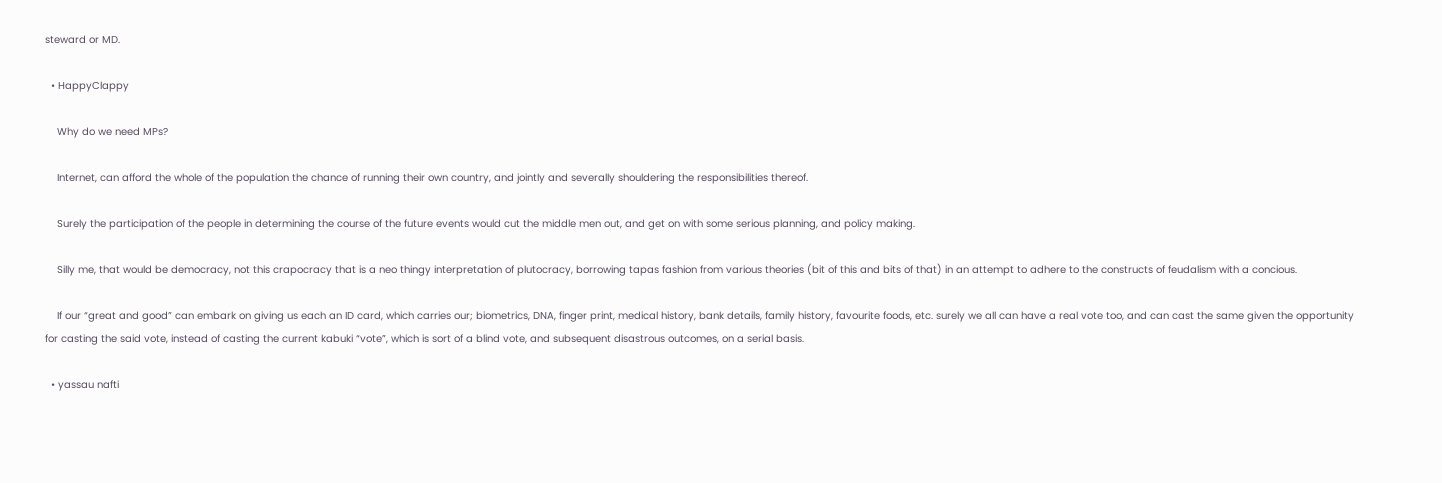steward or MD.

  • HappyClappy

    Why do we need MPs?

    Internet, can afford the whole of the population the chance of running their own country, and jointly and severally shouldering the responsibilities thereof.

    Surely the participation of the people in determining the course of the future events would cut the middle men out, and get on with some serious planning, and policy making.

    Silly me, that would be democracy, not this crapocracy that is a neo thingy interpretation of plutocracy, borrowing tapas fashion from various theories (bit of this and bits of that) in an attempt to adhere to the constructs of feudalism with a concious.

    If our “great and good” can embark on giving us each an ID card, which carries our; biometrics, DNA, finger print, medical history, bank details, family history, favourite foods, etc. surely we all can have a real vote too, and can cast the same given the opportunity for casting the said vote, instead of casting the current kabuki “vote”, which is sort of a blind vote, and subsequent disastrous outcomes, on a serial basis.

  • yassau nafti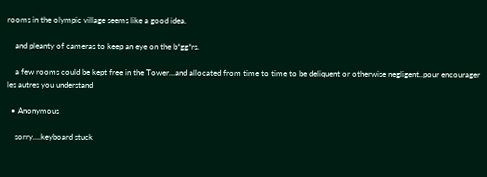rooms in the olympic village seems like a good idea.

    and pleanty of cameras to keep an eye on the b*gg*rs.

    a few rooms could be kept free in the Tower…and allocated from time to time to be deliquent or otherwise negligent..pour encourager les autres you understand

  • Anonymous

    sorry….keyboard stuck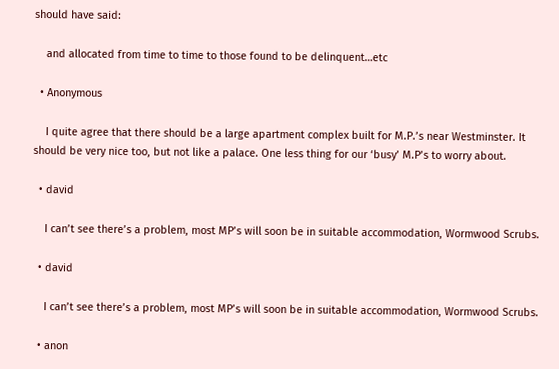should have said:

    and allocated from time to time to those found to be delinquent…etc

  • Anonymous

    I quite agree that there should be a large apartment complex built for M.P.’s near Westminster. It should be very nice too, but not like a palace. One less thing for our ‘busy’ M.P’s to worry about.

  • david

    I can’t see there’s a problem, most MP’s will soon be in suitable accommodation, Wormwood Scrubs.

  • david

    I can’t see there’s a problem, most MP’s will soon be in suitable accommodation, Wormwood Scrubs.

  • anon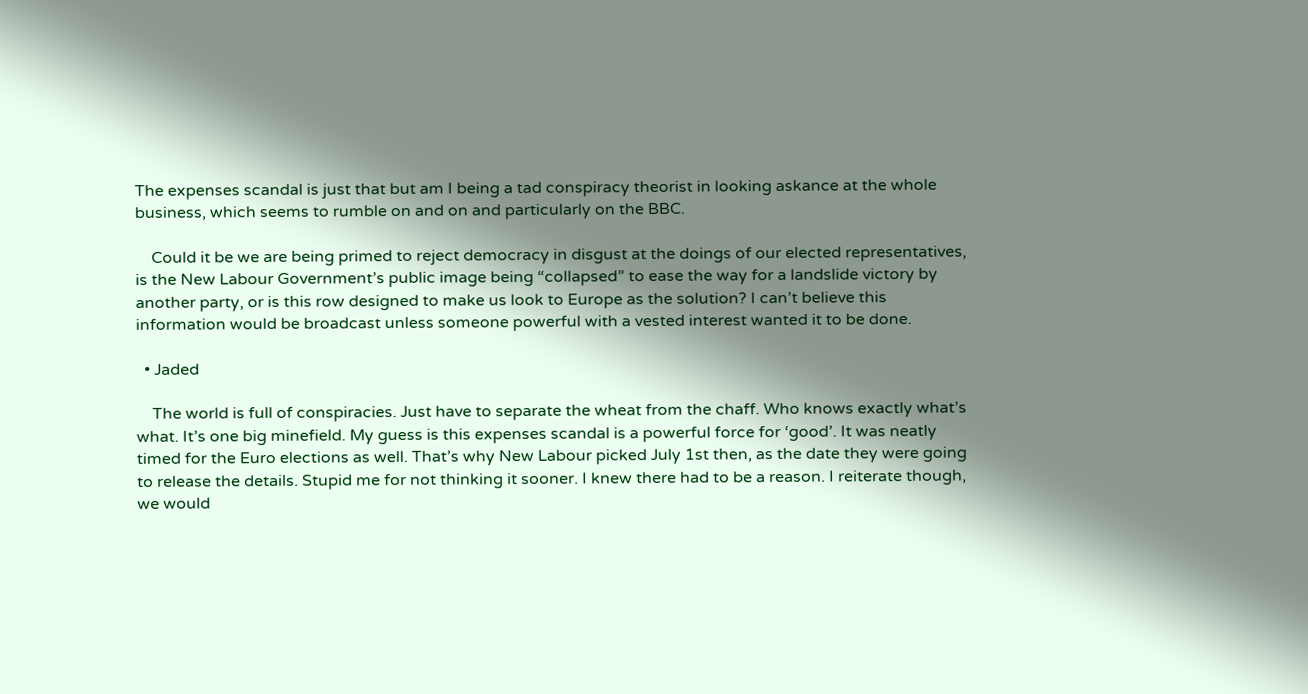The expenses scandal is just that but am I being a tad conspiracy theorist in looking askance at the whole business, which seems to rumble on and on and particularly on the BBC.

    Could it be we are being primed to reject democracy in disgust at the doings of our elected representatives, is the New Labour Government’s public image being “collapsed” to ease the way for a landslide victory by another party, or is this row designed to make us look to Europe as the solution? I can’t believe this information would be broadcast unless someone powerful with a vested interest wanted it to be done.

  • Jaded

    The world is full of conspiracies. Just have to separate the wheat from the chaff. Who knows exactly what’s what. It’s one big minefield. My guess is this expenses scandal is a powerful force for ‘good’. It was neatly timed for the Euro elections as well. That’s why New Labour picked July 1st then, as the date they were going to release the details. Stupid me for not thinking it sooner. I knew there had to be a reason. I reiterate though, we would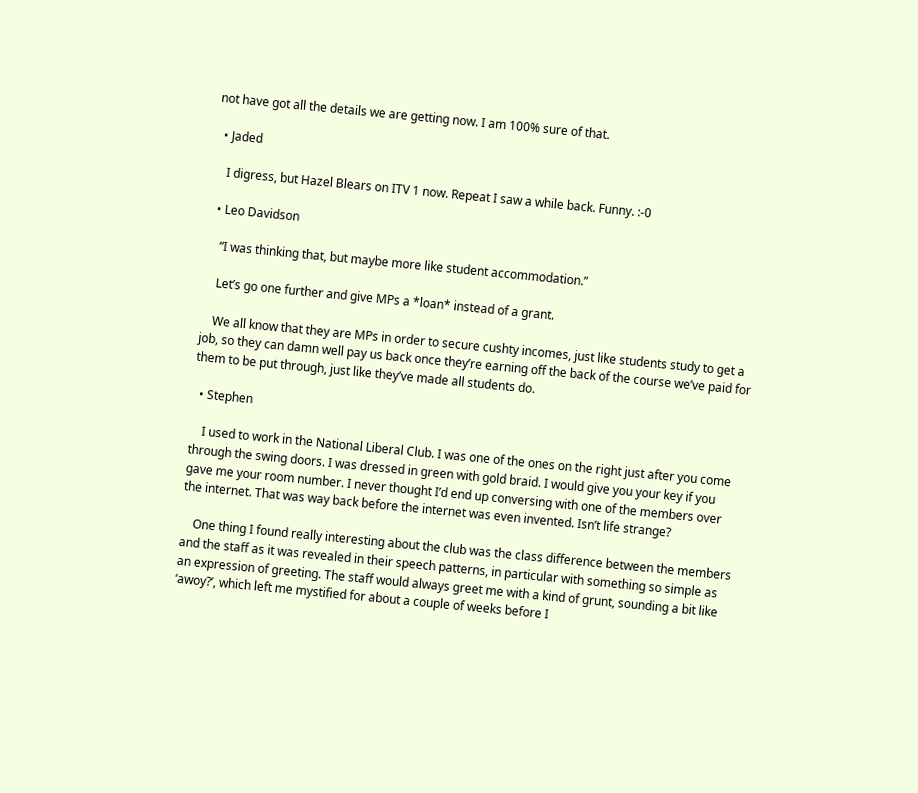not have got all the details we are getting now. I am 100% sure of that.

  • Jaded

    I digress, but Hazel Blears on ITV 1 now. Repeat I saw a while back. Funny. :-0

  • Leo Davidson

    “I was thinking that, but maybe more like student accommodation.”

    Let’s go one further and give MPs a *loan* instead of a grant.

    We all know that they are MPs in order to secure cushty incomes, just like students study to get a job, so they can damn well pay us back once they’re earning off the back of the course we’ve paid for them to be put through, just like they’ve made all students do.

  • Stephen

    I used to work in the National Liberal Club. I was one of the ones on the right just after you come through the swing doors. I was dressed in green with gold braid. I would give you your key if you gave me your room number. I never thought I’d end up conversing with one of the members over the internet. That was way back before the internet was even invented. Isn’t life strange?

    One thing I found really interesting about the club was the class difference between the members and the staff as it was revealed in their speech patterns, in particular with something so simple as an expression of greeting. The staff would always greet me with a kind of grunt, sounding a bit like ‘awoy?’, which left me mystified for about a couple of weeks before I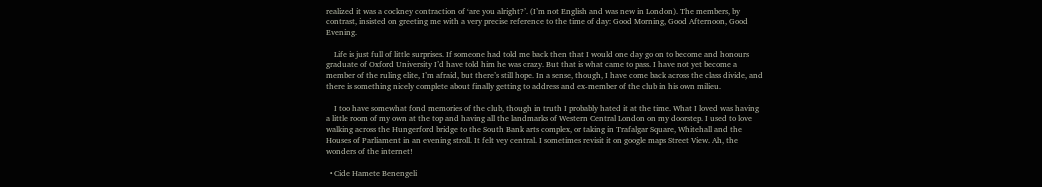realized it was a cockney contraction of ‘are you alright?’. (I’m not English and was new in London). The members, by contrast, insisted on greeting me with a very precise reference to the time of day: Good Morning, Good Afternoon, Good Evening.

    Life is just full of little surprises. If someone had told me back then that I would one day go on to become and honours graduate of Oxford University I’d have told him he was crazy. But that is what came to pass. I have not yet become a member of the ruling elite, I’m afraid, but there’s still hope. In a sense, though, I have come back across the class divide, and there is something nicely complete about finally getting to address and ex-member of the club in his own milieu.

    I too have somewhat fond memories of the club, though in truth I probably hated it at the time. What I loved was having a little room of my own at the top and having all the landmarks of Western Central London on my doorstep. I used to love walking across the Hungerford bridge to the South Bank arts complex, or taking in Trafalgar Square, Whitehall and the Houses of Parliament in an evening stroll. It felt vey central. I sometimes revisit it on google maps Street View. Ah, the wonders of the internet!

  • Cide Hamete Benengeli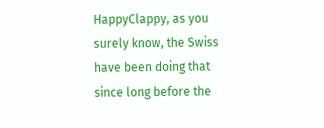HappyClappy, as you surely know, the Swiss have been doing that since long before the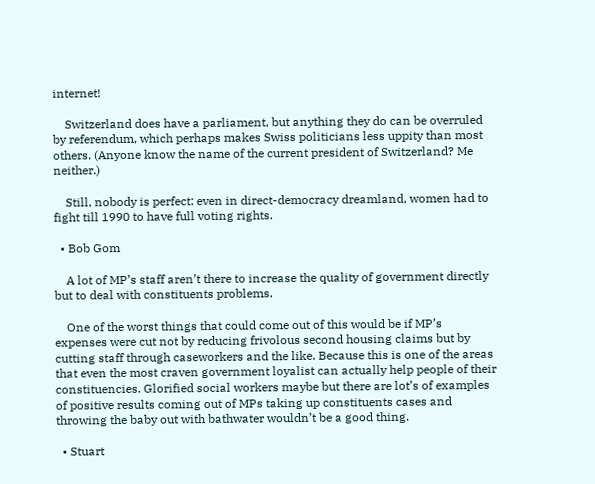internet!

    Switzerland does have a parliament, but anything they do can be overruled by referendum, which perhaps makes Swiss politicians less uppity than most others. (Anyone know the name of the current president of Switzerland? Me neither.)

    Still, nobody is perfect: even in direct-democracy dreamland, women had to fight till 1990 to have full voting rights.

  • Bob Gom

    A lot of MP’s staff aren’t there to increase the quality of government directly but to deal with constituents problems.

    One of the worst things that could come out of this would be if MP’s expenses were cut not by reducing frivolous second housing claims but by cutting staff through caseworkers and the like. Because this is one of the areas that even the most craven government loyalist can actually help people of their constituencies. Glorified social workers maybe but there are lot’s of examples of positive results coming out of MPs taking up constituents cases and throwing the baby out with bathwater wouldn’t be a good thing.

  • Stuart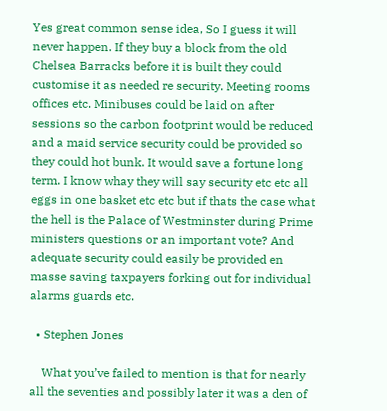Yes great common sense idea, So I guess it will never happen. If they buy a block from the old Chelsea Barracks before it is built they could customise it as needed re security. Meeting rooms offices etc. Minibuses could be laid on after sessions so the carbon footprint would be reduced and a maid service security could be provided so they could hot bunk. It would save a fortune long term. I know whay they will say security etc etc all eggs in one basket etc etc but if thats the case what the hell is the Palace of Westminster during Prime ministers questions or an important vote? And adequate security could easily be provided en masse saving taxpayers forking out for individual alarms guards etc.

  • Stephen Jones

    What you’ve failed to mention is that for nearly all the seventies and possibly later it was a den of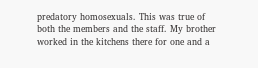predatory homosexuals. This was true of both the members and the staff. My brother worked in the kitchens there for one and a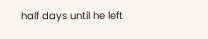half days until he left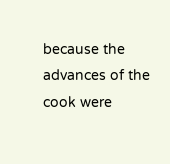because the advances of the cook were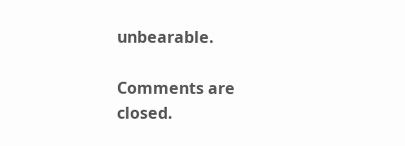unbearable.

Comments are closed.